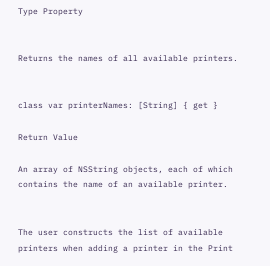Type Property


Returns the names of all available printers.


class var printerNames: [String] { get }

Return Value

An array of NSString objects, each of which contains the name of an available printer.


The user constructs the list of available printers when adding a printer in the Print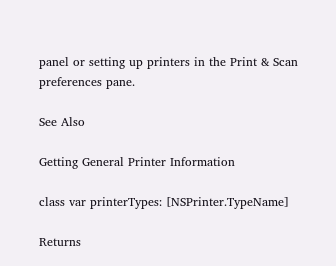panel or setting up printers in the Print & Scan preferences pane.

See Also

Getting General Printer Information

class var printerTypes: [NSPrinter.TypeName]

Returns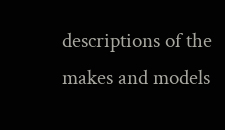descriptions of the makes and models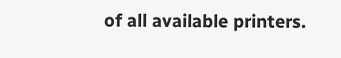of all available printers.